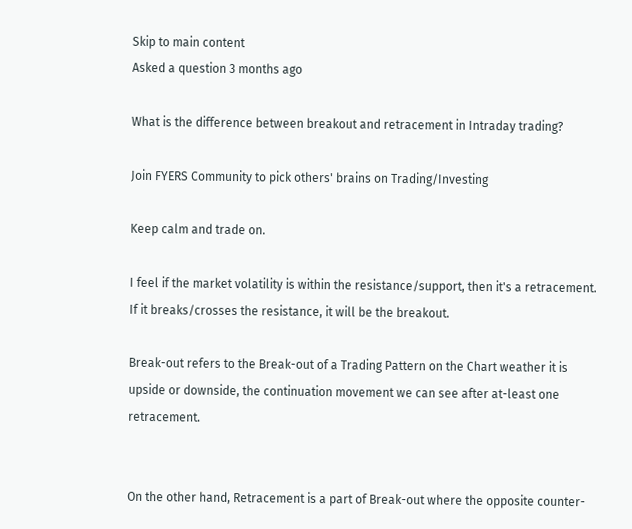Skip to main content
Asked a question 3 months ago

What is the difference between breakout and retracement in Intraday trading?

Join FYERS Community to pick others' brains on Trading/Investing

Keep calm and trade on.

I feel if the market volatility is within the resistance/support, then it's a retracement. If it breaks/crosses the resistance, it will be the breakout.

Break-out refers to the Break-out of a Trading Pattern on the Chart weather it is upside or downside, the continuation movement we can see after at-least one retracement.


On the other hand, Retracement is a part of Break-out where the opposite counter-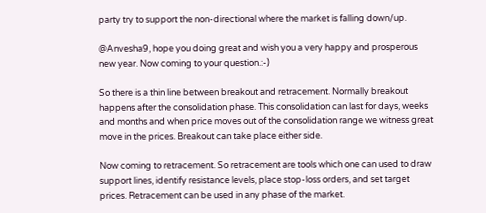party try to support the non-directional where the market is falling down/up.

@Anvesha9, hope you doing great and wish you a very happy and prosperous new year. Now coming to your question.:-)

So there is a thin line between breakout and retracement. Normally breakout happens after the consolidation phase. This consolidation can last for days, weeks and months and when price moves out of the consolidation range we witness great move in the prices. Breakout can take place either side.

Now coming to retracement. So retracement are tools which one can used to draw support lines, identify resistance levels, place stop-loss orders, and set target prices. Retracement can be used in any phase of the market.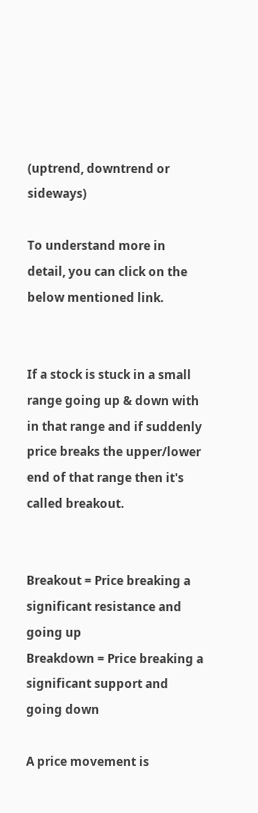(uptrend, downtrend or sideways)

To understand more in detail, you can click on the below mentioned link.


If a stock is stuck in a small range going up & down with in that range and if suddenly price breaks the upper/lower end of that range then it's called breakout.


Breakout = Price breaking a significant resistance and going up
Breakdown = Price breaking a significant support and going down

A price movement is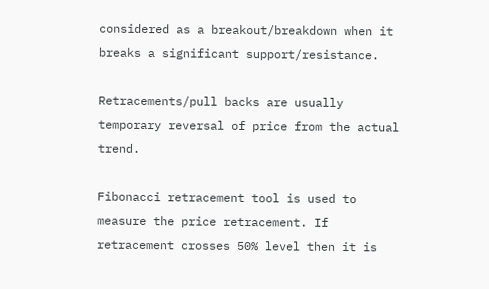considered as a breakout/breakdown when it breaks a significant support/resistance.

Retracements/pull backs are usually temporary reversal of price from the actual trend.

Fibonacci retracement tool is used to measure the price retracement. If retracement crosses 50% level then it is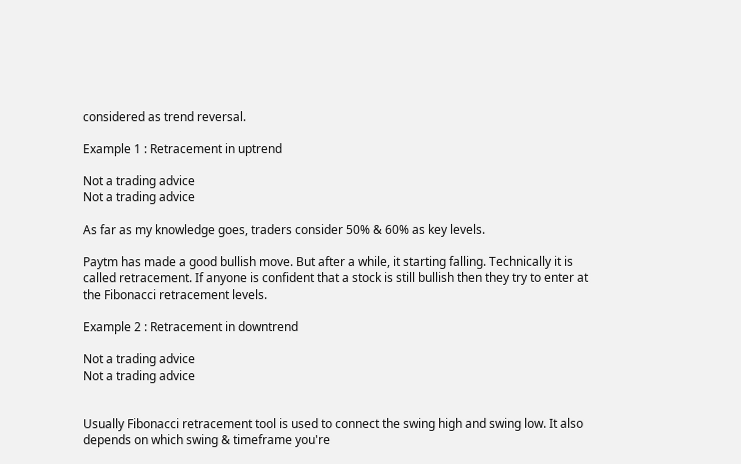considered as trend reversal.

Example 1 : Retracement in uptrend

Not a trading advice
Not a trading advice

As far as my knowledge goes, traders consider 50% & 60% as key levels.

Paytm has made a good bullish move. But after a while, it starting falling. Technically it is called retracement. If anyone is confident that a stock is still bullish then they try to enter at the Fibonacci retracement levels.

Example 2 : Retracement in downtrend

Not a trading advice
Not a trading advice


Usually Fibonacci retracement tool is used to connect the swing high and swing low. It also depends on which swing & timeframe you're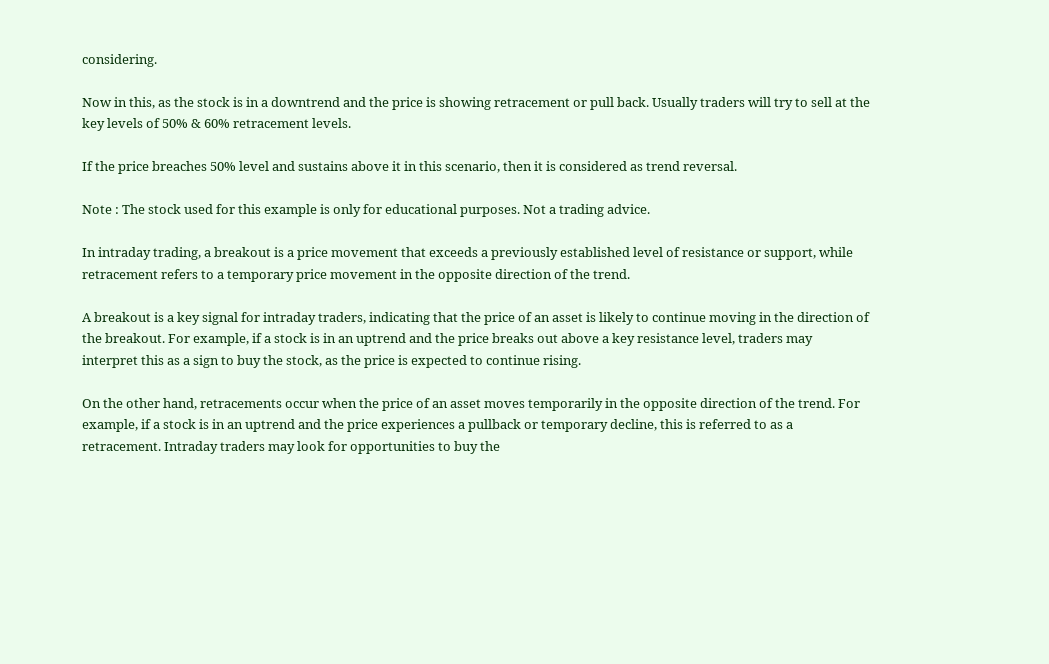considering.

Now in this, as the stock is in a downtrend and the price is showing retracement or pull back. Usually traders will try to sell at the key levels of 50% & 60% retracement levels.

If the price breaches 50% level and sustains above it in this scenario, then it is considered as trend reversal.

Note : The stock used for this example is only for educational purposes. Not a trading advice.

In intraday trading, a breakout is a price movement that exceeds a previously established level of resistance or support, while retracement refers to a temporary price movement in the opposite direction of the trend.

A breakout is a key signal for intraday traders, indicating that the price of an asset is likely to continue moving in the direction of the breakout. For example, if a stock is in an uptrend and the price breaks out above a key resistance level, traders may interpret this as a sign to buy the stock, as the price is expected to continue rising.

On the other hand, retracements occur when the price of an asset moves temporarily in the opposite direction of the trend. For example, if a stock is in an uptrend and the price experiences a pullback or temporary decline, this is referred to as a retracement. Intraday traders may look for opportunities to buy the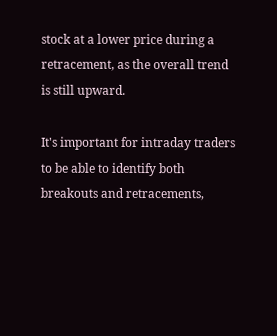stock at a lower price during a retracement, as the overall trend is still upward.

It's important for intraday traders to be able to identify both breakouts and retracements,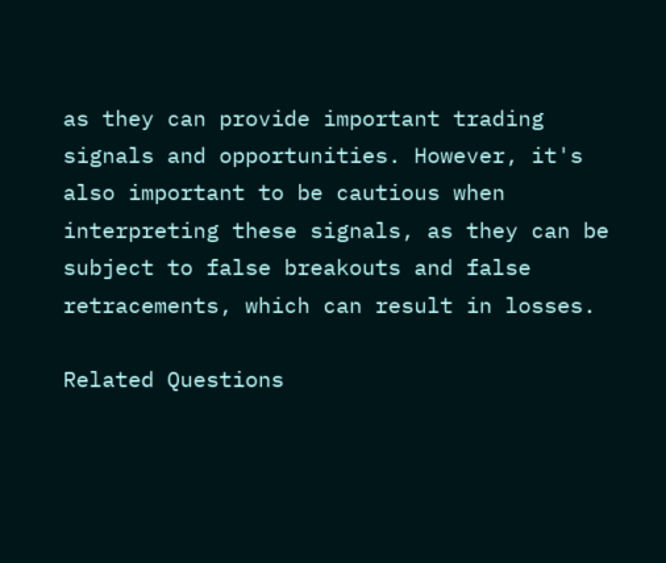as they can provide important trading signals and opportunities. However, it's also important to be cautious when interpreting these signals, as they can be subject to false breakouts and false retracements, which can result in losses.

Related Questions